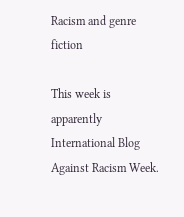Racism and genre fiction

This week is apparently International Blog Against Racism Week.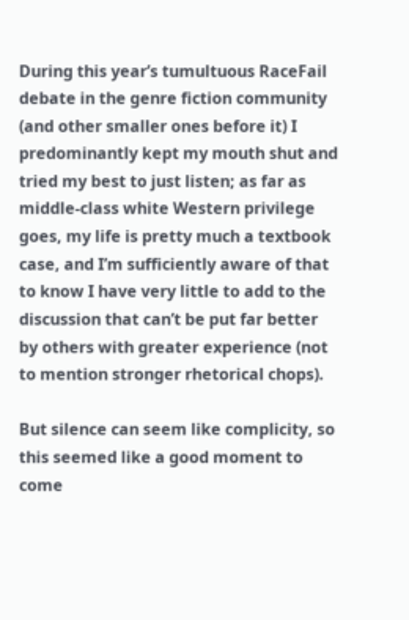During this year’s tumultuous RaceFail debate in the genre fiction community (and other smaller ones before it) I predominantly kept my mouth shut and tried my best to just listen; as far as middle-class white Western privilege goes, my life is pretty much a textbook case, and I’m sufficiently aware of that to know I have very little to add to the discussion that can’t be put far better by others with greater experience (not to mention stronger rhetorical chops).

But silence can seem like complicity, so this seemed like a good moment to come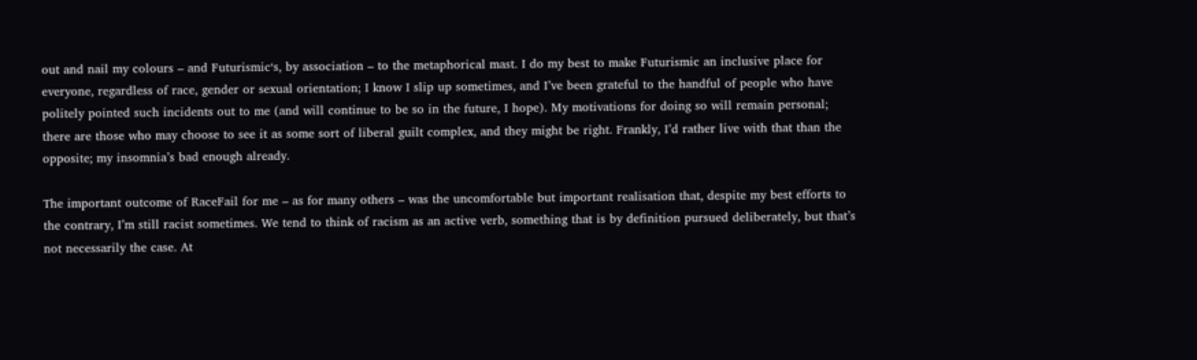out and nail my colours – and Futurismic‘s, by association – to the metaphorical mast. I do my best to make Futurismic an inclusive place for everyone, regardless of race, gender or sexual orientation; I know I slip up sometimes, and I’ve been grateful to the handful of people who have politely pointed such incidents out to me (and will continue to be so in the future, I hope). My motivations for doing so will remain personal; there are those who may choose to see it as some sort of liberal guilt complex, and they might be right. Frankly, I’d rather live with that than the opposite; my insomnia’s bad enough already.

The important outcome of RaceFail for me – as for many others – was the uncomfortable but important realisation that, despite my best efforts to the contrary, I’m still racist sometimes. We tend to think of racism as an active verb, something that is by definition pursued deliberately, but that’s not necessarily the case. At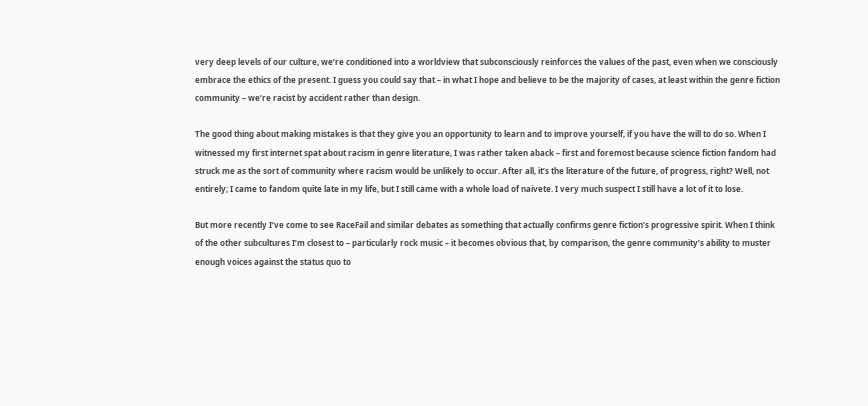very deep levels of our culture, we’re conditioned into a worldview that subconsciously reinforces the values of the past, even when we consciously embrace the ethics of the present. I guess you could say that – in what I hope and believe to be the majority of cases, at least within the genre fiction community – we’re racist by accident rather than design.

The good thing about making mistakes is that they give you an opportunity to learn and to improve yourself, if you have the will to do so. When I witnessed my first internet spat about racism in genre literature, I was rather taken aback – first and foremost because science fiction fandom had struck me as the sort of community where racism would be unlikely to occur. After all, it’s the literature of the future, of progress, right? Well, not entirely; I came to fandom quite late in my life, but I still came with a whole load of naivete. I very much suspect I still have a lot of it to lose.

But more recently I’ve come to see RaceFail and similar debates as something that actually confirms genre fiction’s progressive spirit. When I think of the other subcultures I’m closest to – particularly rock music – it becomes obvious that, by comparison, the genre community’s ability to muster enough voices against the status quo to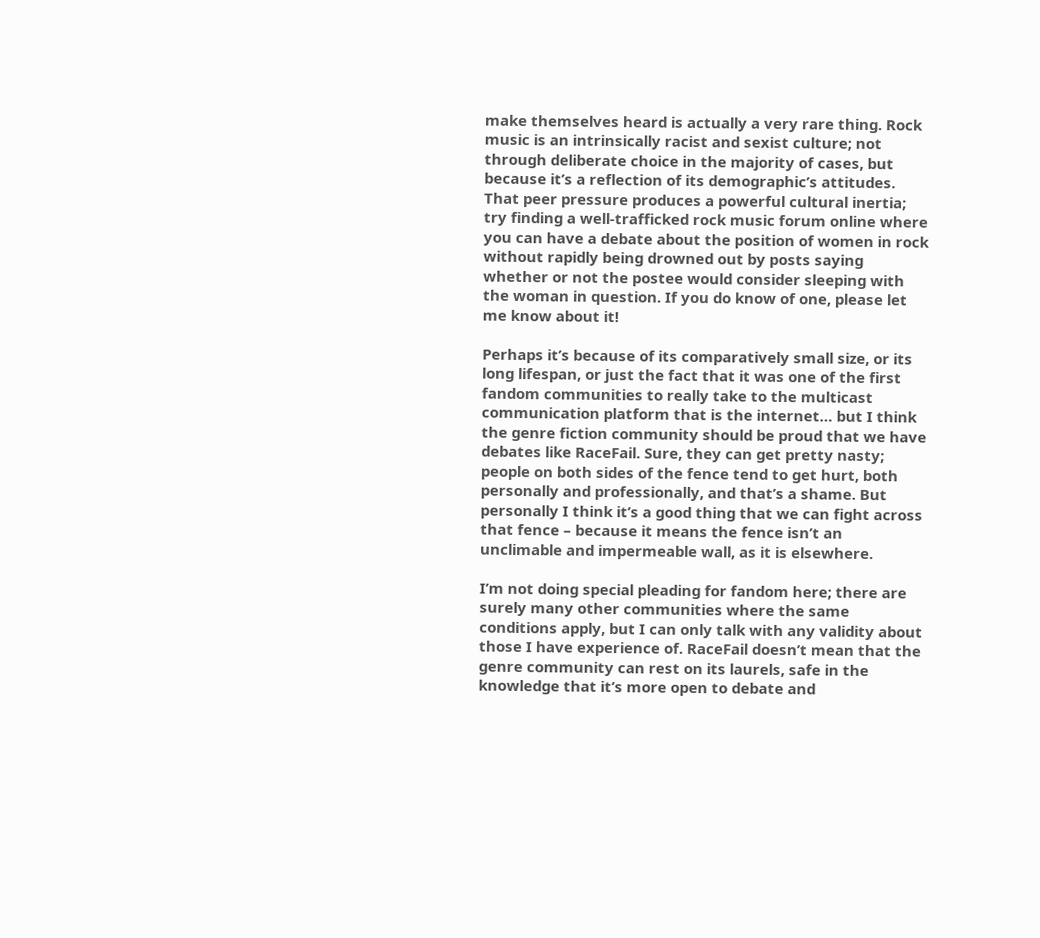make themselves heard is actually a very rare thing. Rock music is an intrinsically racist and sexist culture; not through deliberate choice in the majority of cases, but because it’s a reflection of its demographic’s attitudes. That peer pressure produces a powerful cultural inertia; try finding a well-trafficked rock music forum online where you can have a debate about the position of women in rock without rapidly being drowned out by posts saying whether or not the postee would consider sleeping with the woman in question. If you do know of one, please let me know about it!

Perhaps it’s because of its comparatively small size, or its long lifespan, or just the fact that it was one of the first fandom communities to really take to the multicast communication platform that is the internet… but I think the genre fiction community should be proud that we have debates like RaceFail. Sure, they can get pretty nasty; people on both sides of the fence tend to get hurt, both personally and professionally, and that’s a shame. But personally I think it’s a good thing that we can fight across that fence – because it means the fence isn’t an unclimable and impermeable wall, as it is elsewhere.

I’m not doing special pleading for fandom here; there are surely many other communities where the same conditions apply, but I can only talk with any validity about those I have experience of. RaceFail doesn’t mean that the genre community can rest on its laurels, safe in the knowledge that it’s more open to debate and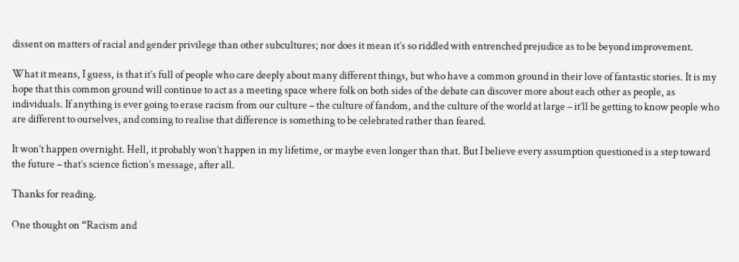dissent on matters of racial and gender privilege than other subcultures; nor does it mean it’s so riddled with entrenched prejudice as to be beyond improvement.

What it means, I guess, is that it’s full of people who care deeply about many different things, but who have a common ground in their love of fantastic stories. It is my hope that this common ground will continue to act as a meeting space where folk on both sides of the debate can discover more about each other as people, as individuals. If anything is ever going to erase racism from our culture – the culture of fandom, and the culture of the world at large – it’ll be getting to know people who are different to ourselves, and coming to realise that difference is something to be celebrated rather than feared.

It won’t happen overnight. Hell, it probably won’t happen in my lifetime, or maybe even longer than that. But I believe every assumption questioned is a step toward the future – that’s science fiction’s message, after all.

Thanks for reading.

One thought on “Racism and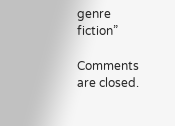genre fiction”

Comments are closed.